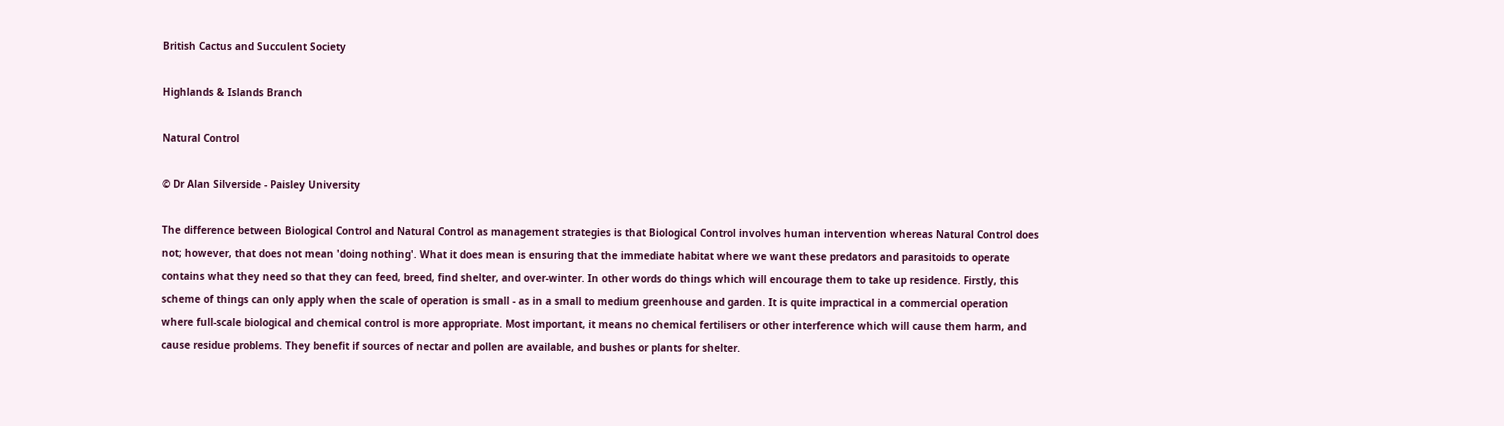British Cactus and Succulent Society

Highlands & Islands Branch

Natural Control

© Dr Alan Silverside - Paisley University

The difference between Biological Control and Natural Control as management strategies is that Biological Control involves human intervention whereas Natural Control does not; however, that does not mean 'doing nothing'. What it does mean is ensuring that the immediate habitat where we want these predators and parasitoids to operate contains what they need so that they can feed, breed, find shelter, and over-winter. In other words do things which will encourage them to take up residence. Firstly, this scheme of things can only apply when the scale of operation is small - as in a small to medium greenhouse and garden. It is quite impractical in a commercial operation where full-scale biological and chemical control is more appropriate. Most important, it means no chemical fertilisers or other interference which will cause them harm, and cause residue problems. They benefit if sources of nectar and pollen are available, and bushes or plants for shelter.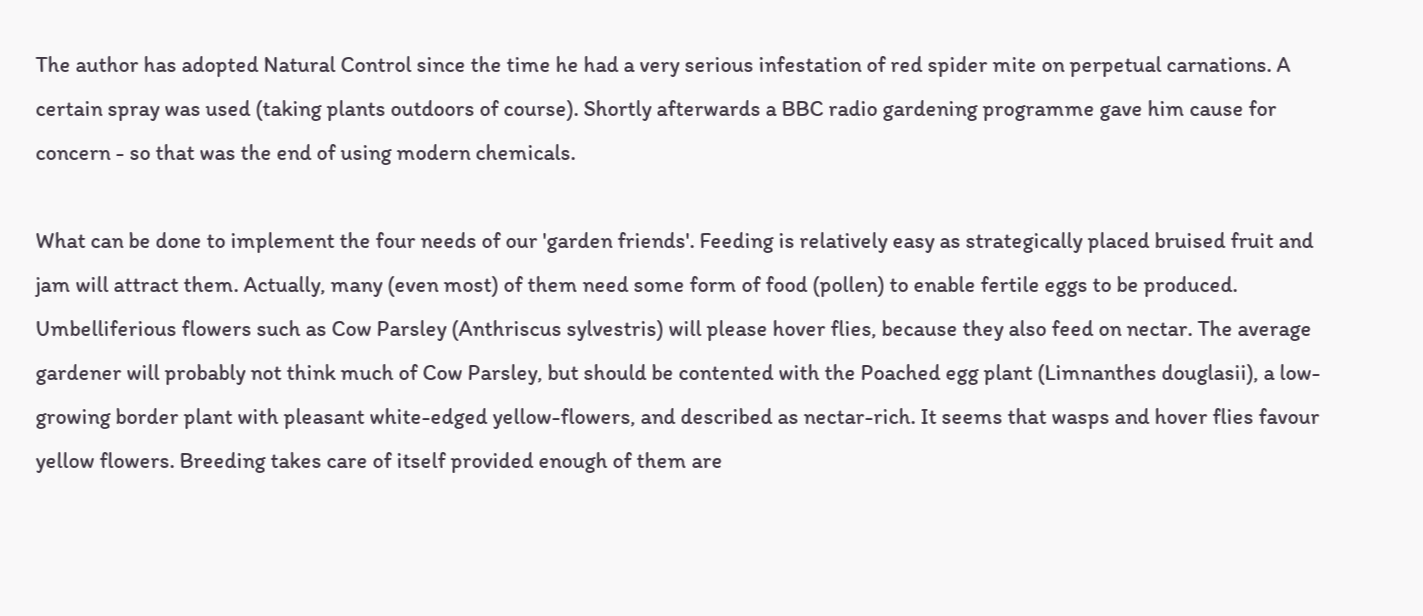The author has adopted Natural Control since the time he had a very serious infestation of red spider mite on perpetual carnations. A certain spray was used (taking plants outdoors of course). Shortly afterwards a BBC radio gardening programme gave him cause for concern - so that was the end of using modern chemicals.

What can be done to implement the four needs of our 'garden friends'. Feeding is relatively easy as strategically placed bruised fruit and jam will attract them. Actually, many (even most) of them need some form of food (pollen) to enable fertile eggs to be produced. Umbelliferious flowers such as Cow Parsley (Anthriscus sylvestris) will please hover flies, because they also feed on nectar. The average gardener will probably not think much of Cow Parsley, but should be contented with the Poached egg plant (Limnanthes douglasii), a low-growing border plant with pleasant white-edged yellow-flowers, and described as nectar-rich. It seems that wasps and hover flies favour yellow flowers. Breeding takes care of itself provided enough of them are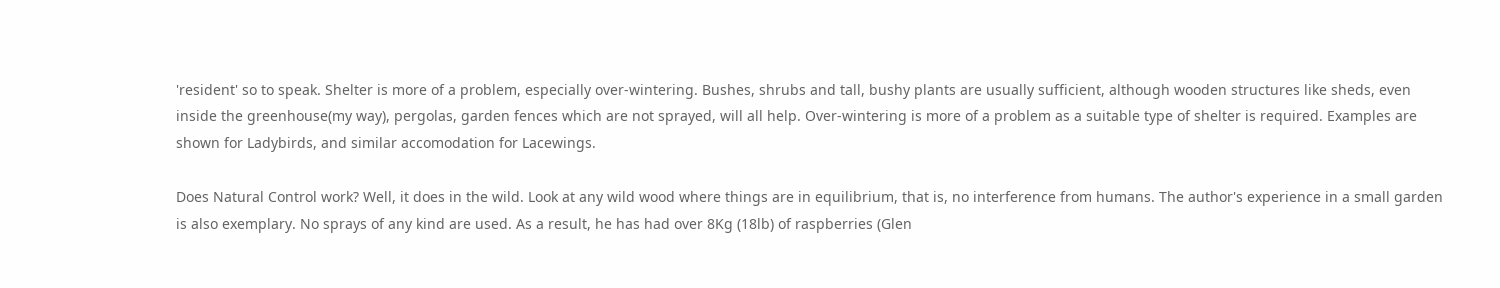'resident' so to speak. Shelter is more of a problem, especially over-wintering. Bushes, shrubs and tall, bushy plants are usually sufficient, although wooden structures like sheds, even inside the greenhouse(my way), pergolas, garden fences which are not sprayed, will all help. Over-wintering is more of a problem as a suitable type of shelter is required. Examples are shown for Ladybirds, and similar accomodation for Lacewings.

Does Natural Control work? Well, it does in the wild. Look at any wild wood where things are in equilibrium, that is, no interference from humans. The author's experience in a small garden is also exemplary. No sprays of any kind are used. As a result, he has had over 8Kg (18lb) of raspberries (Glen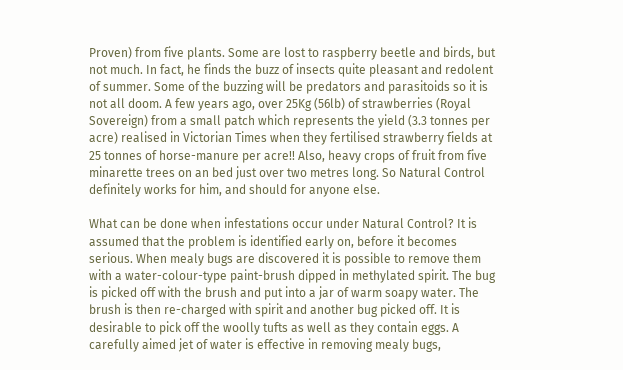Proven) from five plants. Some are lost to raspberry beetle and birds, but not much. In fact, he finds the buzz of insects quite pleasant and redolent of summer. Some of the buzzing will be predators and parasitoids so it is not all doom. A few years ago, over 25Kg (56lb) of strawberries (Royal Sovereign) from a small patch which represents the yield (3.3 tonnes per acre) realised in Victorian Times when they fertilised strawberry fields at 25 tonnes of horse-manure per acre!! Also, heavy crops of fruit from five minarette trees on an bed just over two metres long. So Natural Control definitely works for him, and should for anyone else.

What can be done when infestations occur under Natural Control? It is assumed that the problem is identified early on, before it becomes serious. When mealy bugs are discovered it is possible to remove them with a water-colour-type paint-brush dipped in methylated spirit. The bug is picked off with the brush and put into a jar of warm soapy water. The brush is then re-charged with spirit and another bug picked off. It is desirable to pick off the woolly tufts as well as they contain eggs. A carefully aimed jet of water is effective in removing mealy bugs,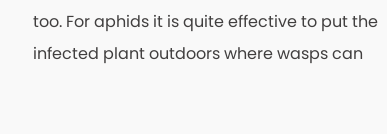too. For aphids it is quite effective to put the infected plant outdoors where wasps can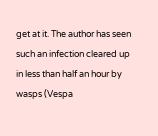get at it. The author has seen such an infection cleared up in less than half an hour by wasps (Vespa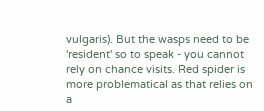vulgaris). But the wasps need to be 'resident' so to speak - you cannot rely on chance visits. Red spider is more problematical as that relies on a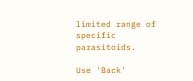limited range of specific parasitoids.

Use 'Back'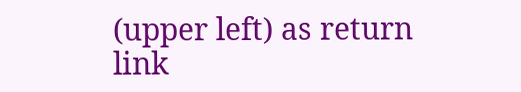(upper left) as return link